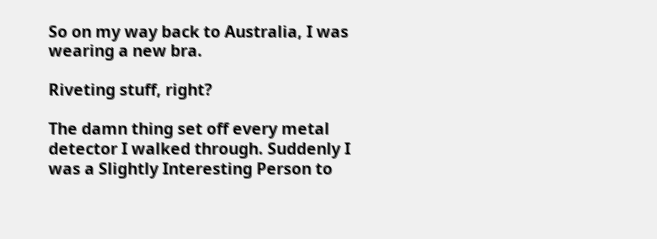So on my way back to Australia, I was wearing a new bra.

Riveting stuff, right?

The damn thing set off every metal detector I walked through. Suddenly I was a Slightly Interesting Person to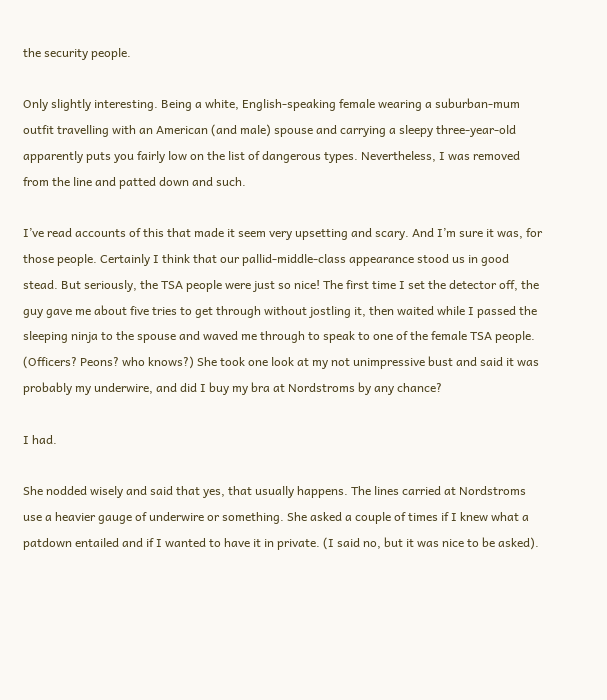the security people.

Only slightly interesting. Being a white, English-speaking female wearing a suburban-mum outfit travelling with an American (and male) spouse and carrying a sleepy three-year-old apparently puts you fairly low on the list of dangerous types. Nevertheless, I was removed from the line and patted down and such.

I’ve read accounts of this that made it seem very upsetting and scary. And I’m sure it was, for those people. Certainly I think that our pallid-middle-class appearance stood us in good stead. But seriously, the TSA people were just so nice! The first time I set the detector off, the guy gave me about five tries to get through without jostling it, then waited while I passed the sleeping ninja to the spouse and waved me through to speak to one of the female TSA people. (Officers? Peons? who knows?) She took one look at my not unimpressive bust and said it was probably my underwire, and did I buy my bra at Nordstroms by any chance?

I had.

She nodded wisely and said that yes, that usually happens. The lines carried at Nordstroms use a heavier gauge of underwire or something. She asked a couple of times if I knew what a patdown entailed and if I wanted to have it in private. (I said no, but it was nice to be asked).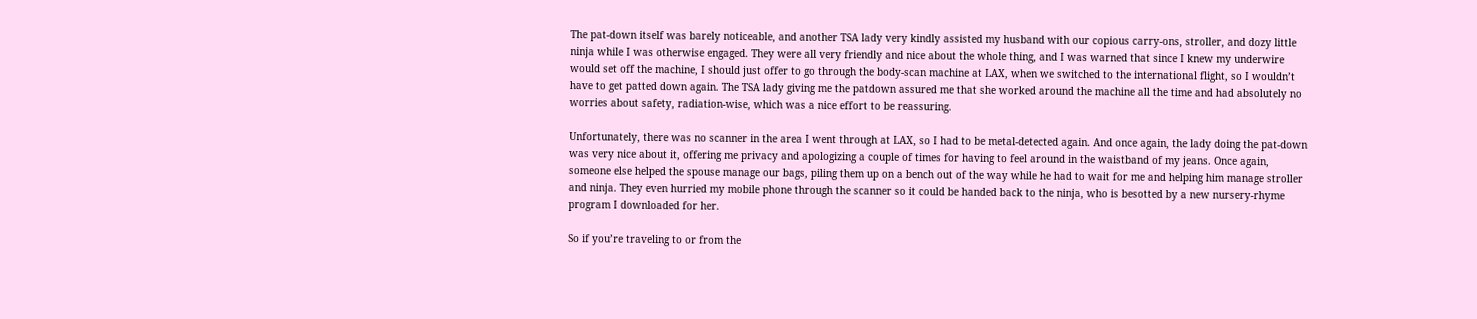The pat-down itself was barely noticeable, and another TSA lady very kindly assisted my husband with our copious carry-ons, stroller, and dozy little ninja while I was otherwise engaged. They were all very friendly and nice about the whole thing, and I was warned that since I knew my underwire would set off the machine, I should just offer to go through the body-scan machine at LAX, when we switched to the international flight, so I wouldn’t have to get patted down again. The TSA lady giving me the patdown assured me that she worked around the machine all the time and had absolutely no worries about safety, radiation-wise, which was a nice effort to be reassuring.

Unfortunately, there was no scanner in the area I went through at LAX, so I had to be metal-detected again. And once again, the lady doing the pat-down was very nice about it, offering me privacy and apologizing a couple of times for having to feel around in the waistband of my jeans. Once again, someone else helped the spouse manage our bags, piling them up on a bench out of the way while he had to wait for me and helping him manage stroller and ninja. They even hurried my mobile phone through the scanner so it could be handed back to the ninja, who is besotted by a new nursery-rhyme program I downloaded for her.

So if you’re traveling to or from the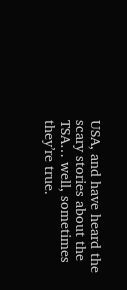USA, and have heard the scary stories about the TSA… well, sometimes they’re true.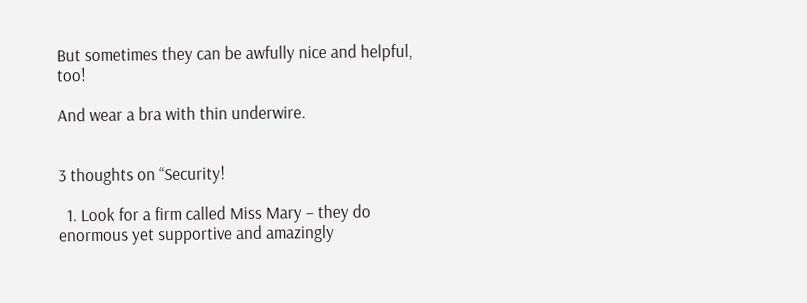But sometimes they can be awfully nice and helpful, too!

And wear a bra with thin underwire.


3 thoughts on “Security!

  1. Look for a firm called Miss Mary – they do enormous yet supportive and amazingly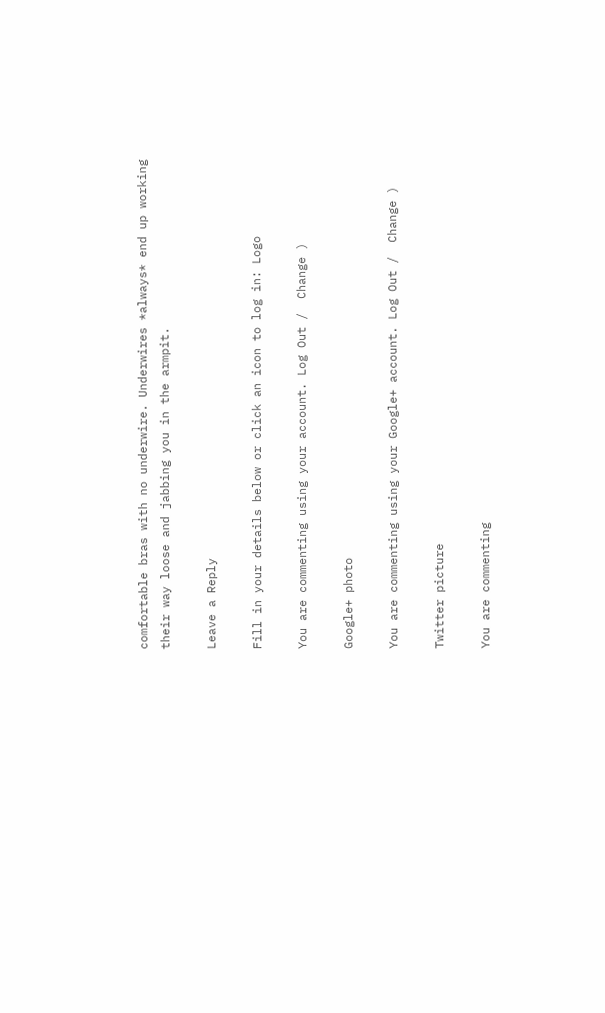comfortable bras with no underwire. Underwires *always* end up working their way loose and jabbing you in the armpit.

Leave a Reply

Fill in your details below or click an icon to log in: Logo

You are commenting using your account. Log Out /  Change )

Google+ photo

You are commenting using your Google+ account. Log Out /  Change )

Twitter picture

You are commenting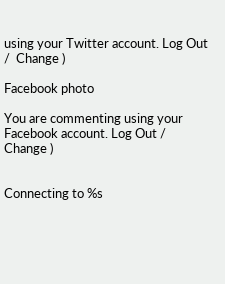using your Twitter account. Log Out /  Change )

Facebook photo

You are commenting using your Facebook account. Log Out /  Change )


Connecting to %s